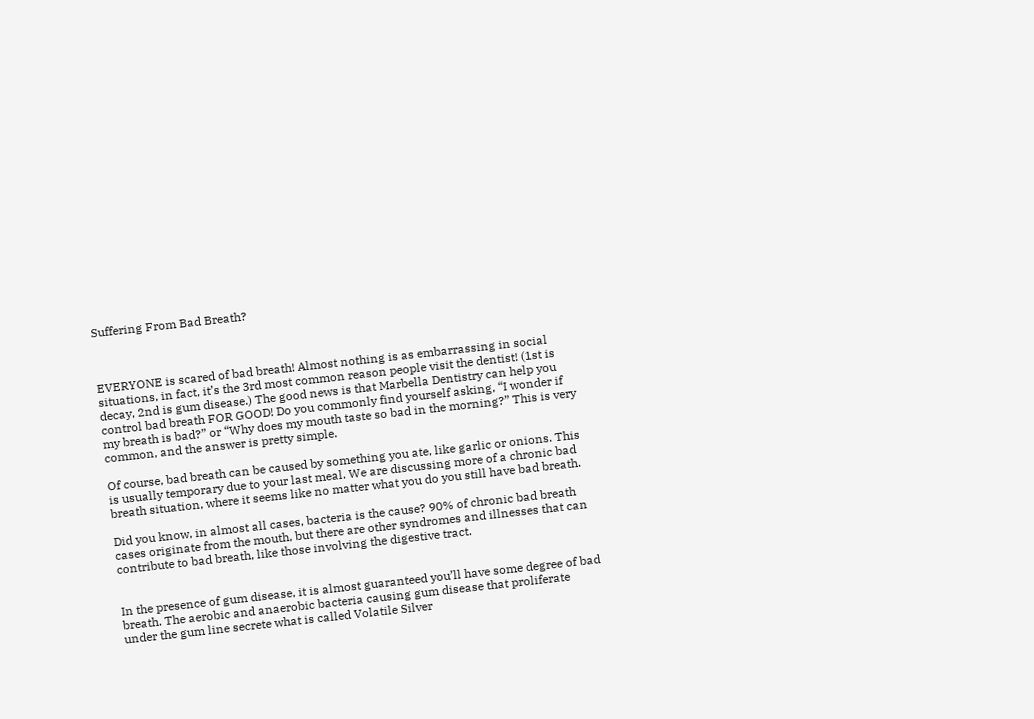Suffering From Bad Breath?



EVERYONE is scared of bad breath! Almost nothing is as embarrassing in social situations, in fact, it’s the 3rd most common reason people visit the dentist! (1st is decay, 2nd is gum disease.) The good news is that Marbella Dentistry can help you control bad breath FOR GOOD! Do you commonly find yourself asking, “I wonder if my breath is bad?” or “Why does my mouth taste so bad in the morning?” This is very common, and the answer is pretty simple.

Of course, bad breath can be caused by something you ate, like garlic or onions. This is usually temporary due to your last meal. We are discussing more of a chronic bad breath situation, where it seems like no matter what you do you still have bad breath.

Did you know, in almost all cases, bacteria is the cause? 90% of chronic bad breath cases originate from the mouth, but there are other syndromes and illnesses that can contribute to bad breath, like those involving the digestive tract.


In the presence of gum disease, it is almost guaranteed you’ll have some degree of bad breath. The aerobic and anaerobic bacteria causing gum disease that proliferate under the gum line secrete what is called Volatile Silver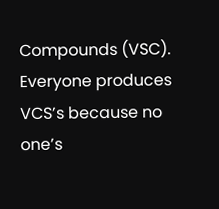Compounds (VSC). Everyone produces VCS’s because no one’s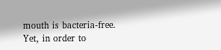mouth is bacteria-free. Yet, in order to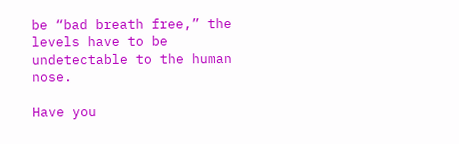be “bad breath free,” the levels have to be undetectable to the human nose.

Have you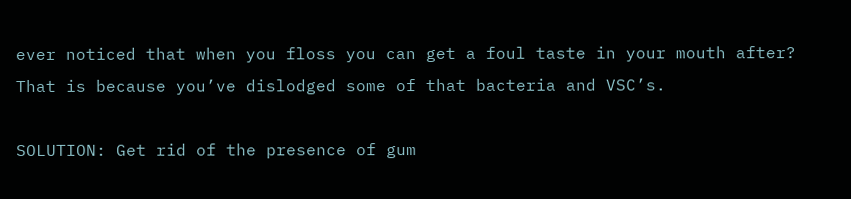ever noticed that when you floss you can get a foul taste in your mouth after? That is because you’ve dislodged some of that bacteria and VSC’s.

SOLUTION: Get rid of the presence of gum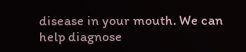disease in your mouth. We can help diagnose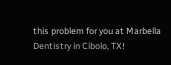this problem for you at Marbella Dentistry in Cibolo, TX!